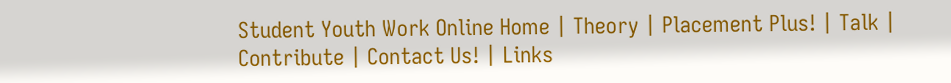Student Youth Work Online Home | Theory | Placement Plus! | Talk | Contribute | Contact Us! | Links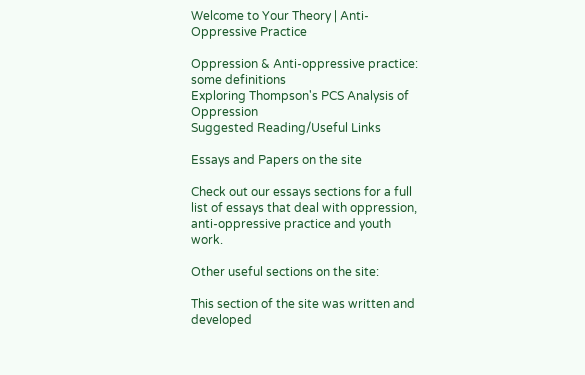Welcome to Your Theory | Anti-Oppressive Practice

Oppression & Anti-oppressive practice: some definitions
Exploring Thompson's PCS Analysis of Oppression
Suggested Reading/Useful Links

Essays and Papers on the site

Check out our essays sections for a full list of essays that deal with oppression, anti-oppressive practice and youth work.

Other useful sections on the site:

This section of the site was written and developed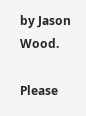by Jason Wood.

Please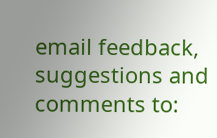email feedback, suggestions and comments to: